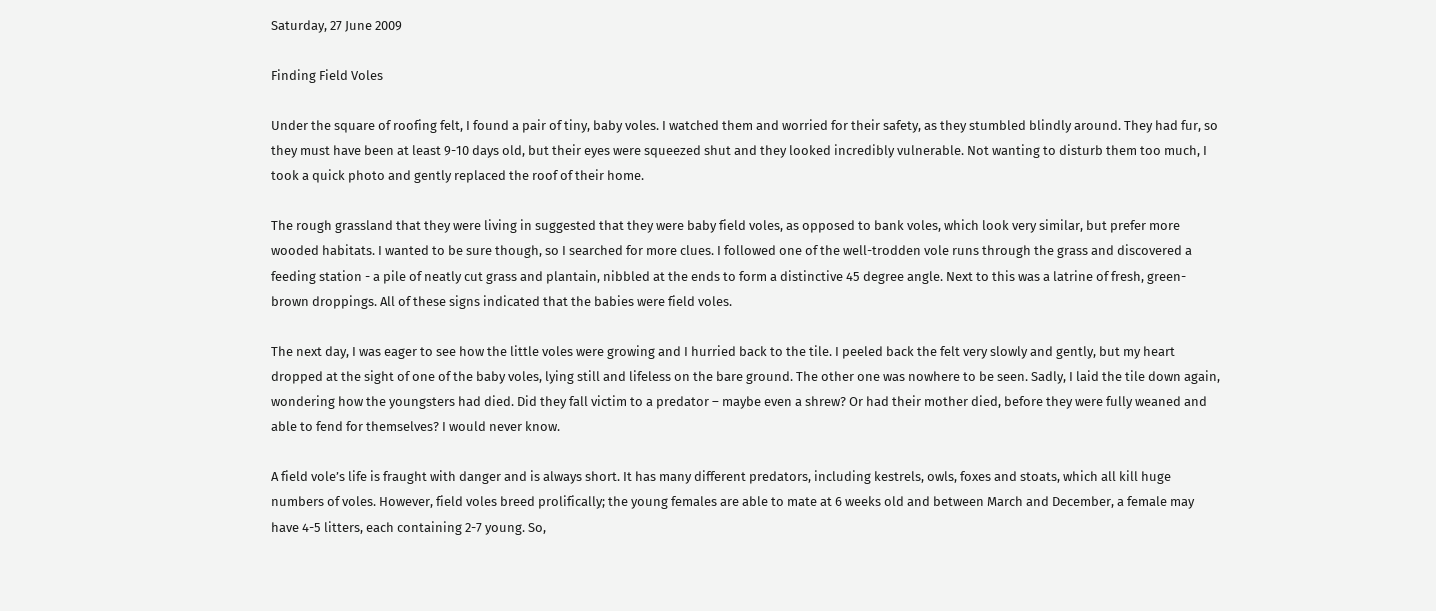Saturday, 27 June 2009

Finding Field Voles

Under the square of roofing felt, I found a pair of tiny, baby voles. I watched them and worried for their safety, as they stumbled blindly around. They had fur, so they must have been at least 9-10 days old, but their eyes were squeezed shut and they looked incredibly vulnerable. Not wanting to disturb them too much, I took a quick photo and gently replaced the roof of their home.

The rough grassland that they were living in suggested that they were baby field voles, as opposed to bank voles, which look very similar, but prefer more wooded habitats. I wanted to be sure though, so I searched for more clues. I followed one of the well-trodden vole runs through the grass and discovered a feeding station - a pile of neatly cut grass and plantain, nibbled at the ends to form a distinctive 45 degree angle. Next to this was a latrine of fresh, green-brown droppings. All of these signs indicated that the babies were field voles.

The next day, I was eager to see how the little voles were growing and I hurried back to the tile. I peeled back the felt very slowly and gently, but my heart dropped at the sight of one of the baby voles, lying still and lifeless on the bare ground. The other one was nowhere to be seen. Sadly, I laid the tile down again, wondering how the youngsters had died. Did they fall victim to a predator – maybe even a shrew? Or had their mother died, before they were fully weaned and able to fend for themselves? I would never know.

A field vole’s life is fraught with danger and is always short. It has many different predators, including kestrels, owls, foxes and stoats, which all kill huge numbers of voles. However, field voles breed prolifically; the young females are able to mate at 6 weeks old and between March and December, a female may have 4-5 litters, each containing 2-7 young. So,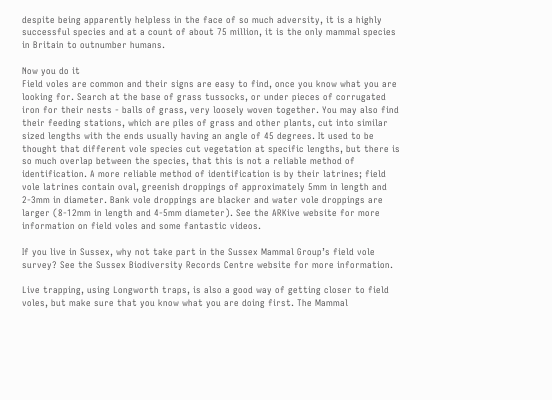despite being apparently helpless in the face of so much adversity, it is a highly successful species and at a count of about 75 million, it is the only mammal species in Britain to outnumber humans.

Now you do it
Field voles are common and their signs are easy to find, once you know what you are looking for. Search at the base of grass tussocks, or under pieces of corrugated iron for their nests - balls of grass, very loosely woven together. You may also find their feeding stations, which are piles of grass and other plants, cut into similar sized lengths with the ends usually having an angle of 45 degrees. It used to be thought that different vole species cut vegetation at specific lengths, but there is so much overlap between the species, that this is not a reliable method of identification. A more reliable method of identification is by their latrines; field vole latrines contain oval, greenish droppings of approximately 5mm in length and 2-3mm in diameter. Bank vole droppings are blacker and water vole droppings are larger (8-12mm in length and 4-5mm diameter). See the ARKive website for more information on field voles and some fantastic videos.

If you live in Sussex, why not take part in the Sussex Mammal Group’s field vole survey? See the Sussex Biodiversity Records Centre website for more information.

Live trapping, using Longworth traps, is also a good way of getting closer to field voles, but make sure that you know what you are doing first. The Mammal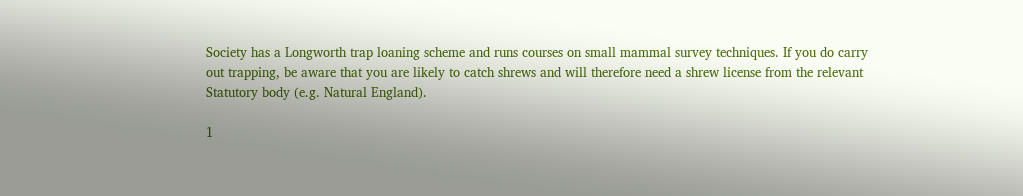Society has a Longworth trap loaning scheme and runs courses on small mammal survey techniques. If you do carry out trapping, be aware that you are likely to catch shrews and will therefore need a shrew license from the relevant Statutory body (e.g. Natural England).

1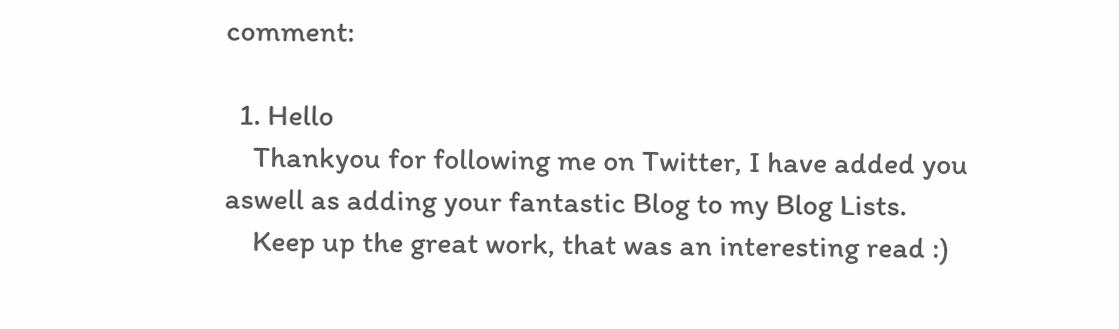comment:

  1. Hello
    Thankyou for following me on Twitter, I have added you aswell as adding your fantastic Blog to my Blog Lists.
    Keep up the great work, that was an interesting read :)